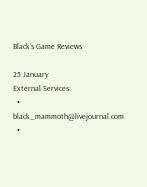Black's Game Reviews

25 January
External Services:
  • black_mammoth@livejournal.com
  •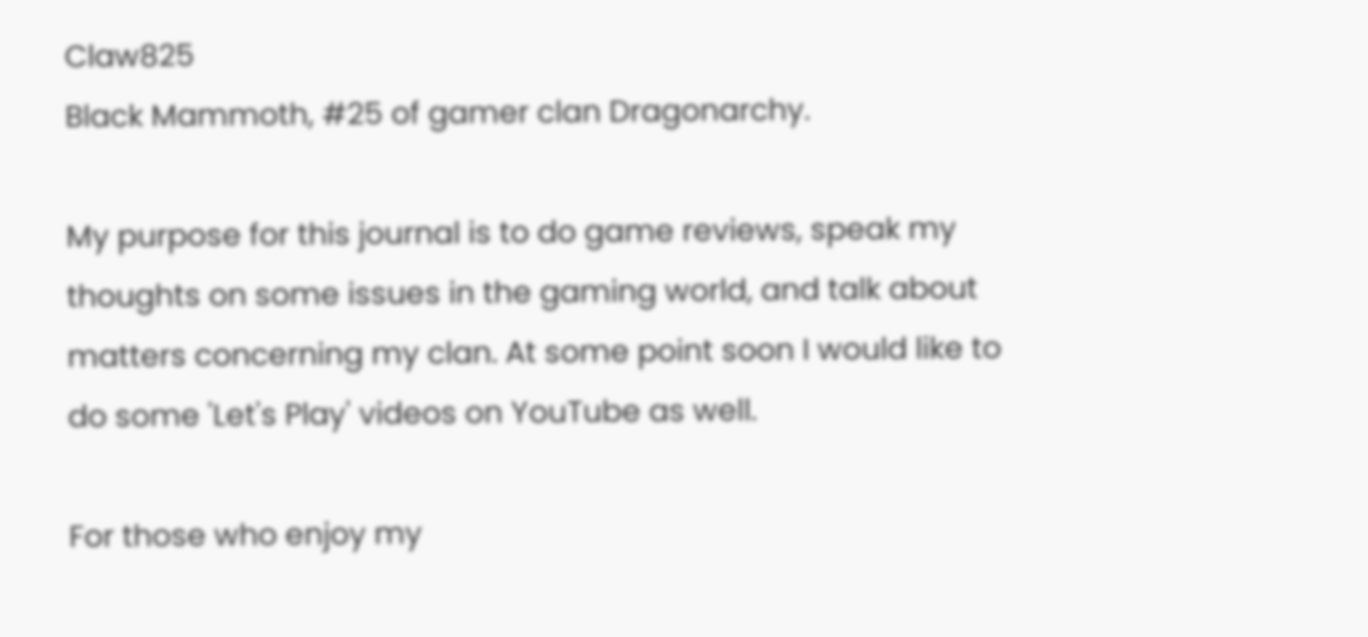Claw825
Black Mammoth, #25 of gamer clan Dragonarchy.

My purpose for this journal is to do game reviews, speak my thoughts on some issues in the gaming world, and talk about matters concerning my clan. At some point soon I would like to do some 'Let's Play' videos on YouTube as well.

For those who enjoy my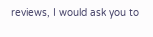reviews, I would ask you to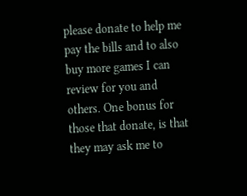please donate to help me pay the bills and to also buy more games I can review for you and others. One bonus for those that donate, is that they may ask me to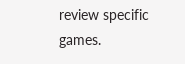review specific games.